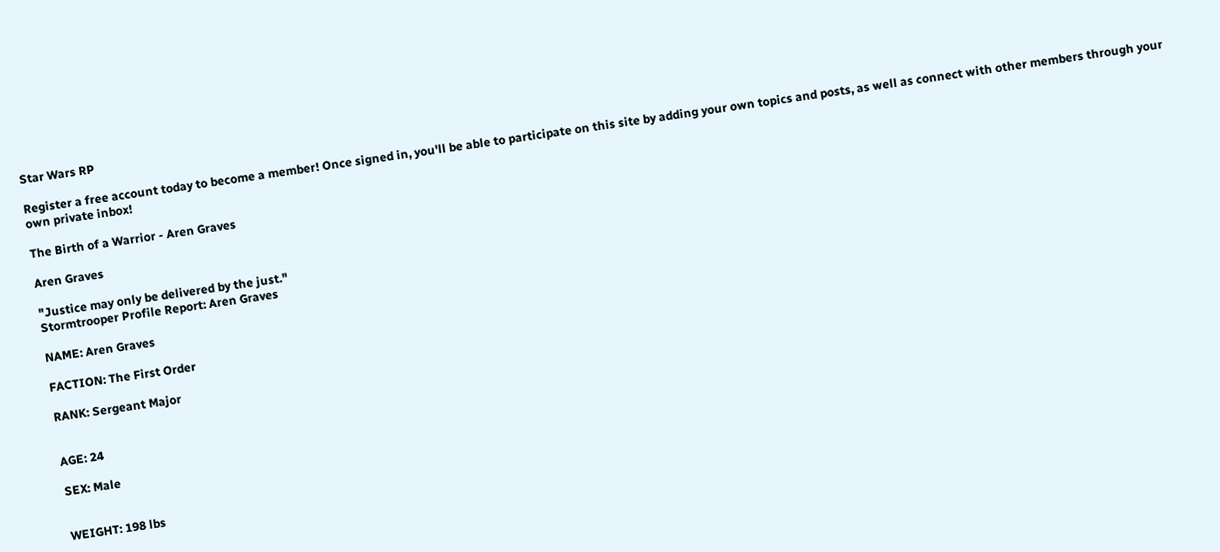Star Wars RP

Register a free account today to become a member! Once signed in, you'll be able to participate on this site by adding your own topics and posts, as well as connect with other members through your own private inbox!

The Birth of a Warrior - Aren Graves

Aren Graves

"Justice may only be delivered by the just."
Stormtrooper Profile Report: Aren Graves

NAME: Aren Graves

FACTION: The First Order

RANK: Sergeant Major


AGE: 24

SEX: Male


WEIGHT: 198 lbs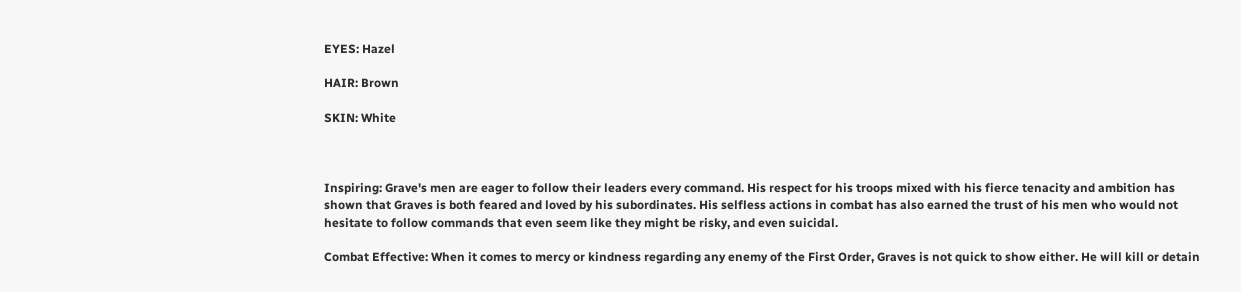EYES: Hazel

HAIR: Brown

SKIN: White



Inspiring: Grave's men are eager to follow their leaders every command. His respect for his troops mixed with his fierce tenacity and ambition has shown that Graves is both feared and loved by his subordinates. His selfless actions in combat has also earned the trust of his men who would not hesitate to follow commands that even seem like they might be risky, and even suicidal.

Combat Effective: When it comes to mercy or kindness regarding any enemy of the First Order, Graves is not quick to show either. He will kill or detain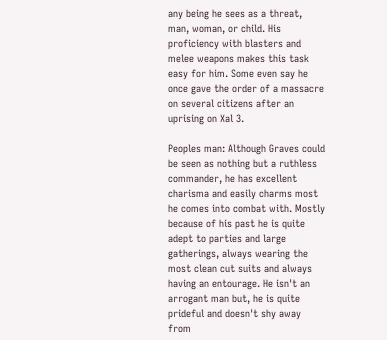any being he sees as a threat, man, woman, or child. His proficiency with blasters and melee weapons makes this task easy for him. Some even say he once gave the order of a massacre on several citizens after an uprising on Xal 3.

Peoples man: Although Graves could be seen as nothing but a ruthless commander, he has excellent charisma and easily charms most he comes into combat with. Mostly because of his past he is quite adept to parties and large gatherings, always wearing the most clean cut suits and always having an entourage. He isn't an arrogant man but, he is quite prideful and doesn't shy away from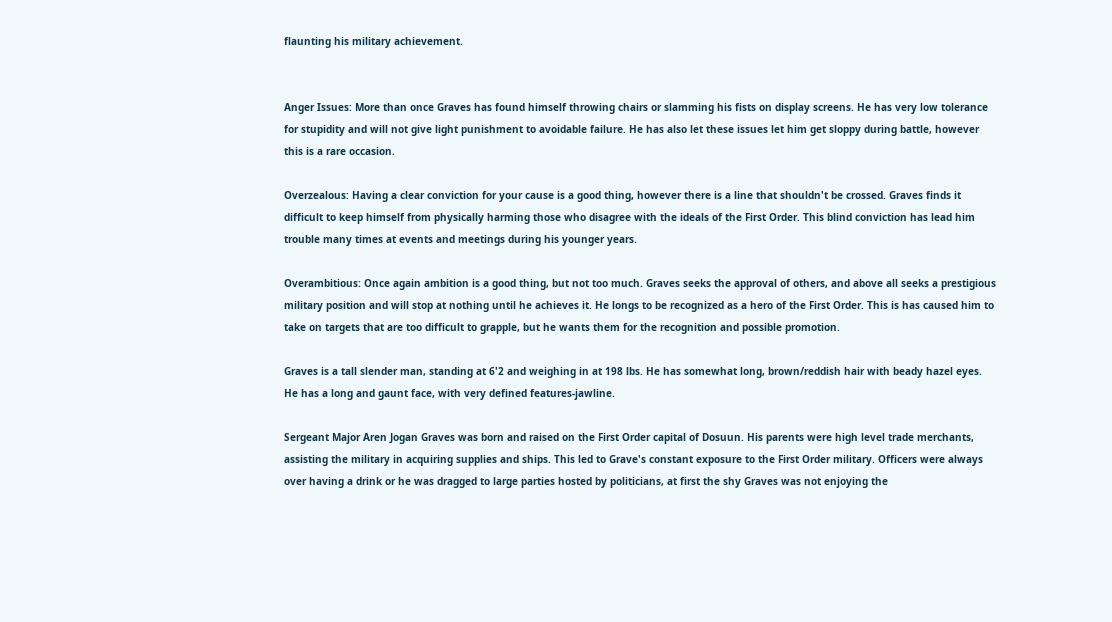flaunting his military achievement.


Anger Issues: More than once Graves has found himself throwing chairs or slamming his fists on display screens. He has very low tolerance for stupidity and will not give light punishment to avoidable failure. He has also let these issues let him get sloppy during battle, however this is a rare occasion.

Overzealous: Having a clear conviction for your cause is a good thing, however there is a line that shouldn't be crossed. Graves finds it difficult to keep himself from physically harming those who disagree with the ideals of the First Order. This blind conviction has lead him trouble many times at events and meetings during his younger years.

Overambitious: Once again ambition is a good thing, but not too much. Graves seeks the approval of others, and above all seeks a prestigious military position and will stop at nothing until he achieves it. He longs to be recognized as a hero of the First Order. This is has caused him to take on targets that are too difficult to grapple, but he wants them for the recognition and possible promotion.

Graves is a tall slender man, standing at 6'2 and weighing in at 198 lbs. He has somewhat long, brown/reddish hair with beady hazel eyes. He has a long and gaunt face, with very defined features-jawline.

Sergeant Major Aren Jogan Graves was born and raised on the First Order capital of Dosuun. His parents were high level trade merchants, assisting the military in acquiring supplies and ships. This led to Grave's constant exposure to the First Order military. Officers were always over having a drink or he was dragged to large parties hosted by politicians, at first the shy Graves was not enjoying the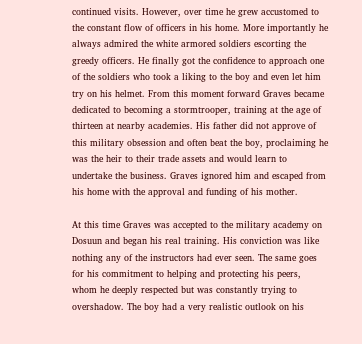continued visits. However, over time he grew accustomed to the constant flow of officers in his home. More importantly he always admired the white armored soldiers escorting the greedy officers. He finally got the confidence to approach one of the soldiers who took a liking to the boy and even let him try on his helmet. From this moment forward Graves became dedicated to becoming a stormtrooper, training at the age of thirteen at nearby academies. His father did not approve of this military obsession and often beat the boy, proclaiming he was the heir to their trade assets and would learn to undertake the business. Graves ignored him and escaped from his home with the approval and funding of his mother.

At this time Graves was accepted to the military academy on Dosuun and began his real training. His conviction was like nothing any of the instructors had ever seen. The same goes for his commitment to helping and protecting his peers, whom he deeply respected but was constantly trying to overshadow. The boy had a very realistic outlook on his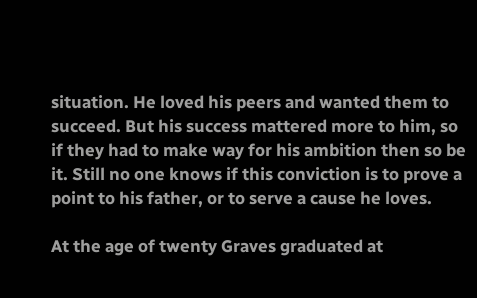situation. He loved his peers and wanted them to succeed. But his success mattered more to him, so if they had to make way for his ambition then so be it. Still no one knows if this conviction is to prove a point to his father, or to serve a cause he loves.

At the age of twenty Graves graduated at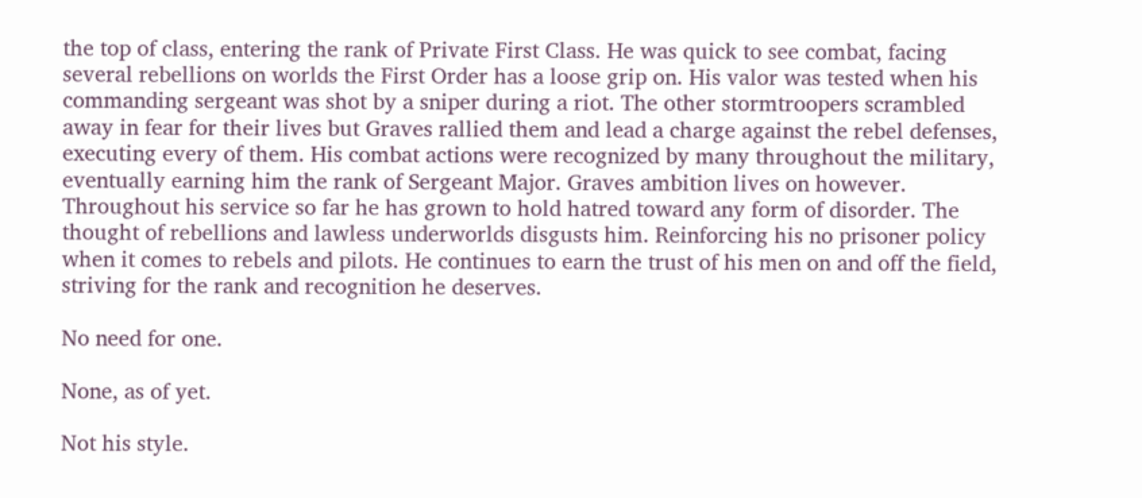the top of class, entering the rank of Private First Class. He was quick to see combat, facing several rebellions on worlds the First Order has a loose grip on. His valor was tested when his commanding sergeant was shot by a sniper during a riot. The other stormtroopers scrambled away in fear for their lives but Graves rallied them and lead a charge against the rebel defenses, executing every of them. His combat actions were recognized by many throughout the military, eventually earning him the rank of Sergeant Major. Graves ambition lives on however. Throughout his service so far he has grown to hold hatred toward any form of disorder. The thought of rebellions and lawless underworlds disgusts him. Reinforcing his no prisoner policy when it comes to rebels and pilots. He continues to earn the trust of his men on and off the field, striving for the rank and recognition he deserves.

No need for one.

None, as of yet.

Not his style.